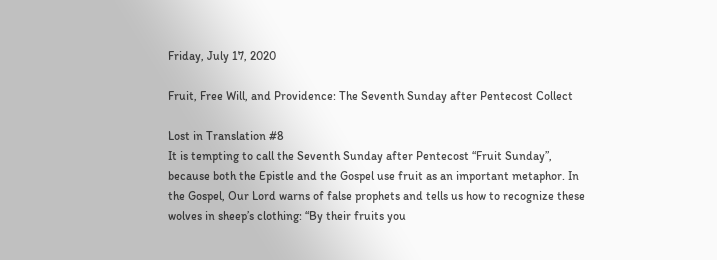Friday, July 17, 2020

Fruit, Free Will, and Providence: The Seventh Sunday after Pentecost Collect

Lost in Translation #8
It is tempting to call the Seventh Sunday after Pentecost “Fruit Sunday”, because both the Epistle and the Gospel use fruit as an important metaphor. In the Gospel, Our Lord warns of false prophets and tells us how to recognize these wolves in sheep’s clothing: “By their fruits you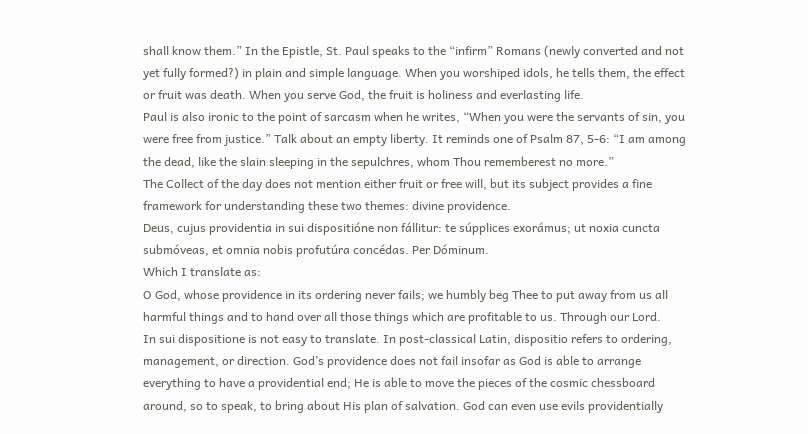shall know them.” In the Epistle, St. Paul speaks to the “infirm” Romans (newly converted and not yet fully formed?) in plain and simple language. When you worshiped idols, he tells them, the effect or fruit was death. When you serve God, the fruit is holiness and everlasting life.
Paul is also ironic to the point of sarcasm when he writes, “When you were the servants of sin, you were free from justice.” Talk about an empty liberty. It reminds one of Psalm 87, 5-6: “I am among the dead, like the slain sleeping in the sepulchres, whom Thou rememberest no more.”
The Collect of the day does not mention either fruit or free will, but its subject provides a fine framework for understanding these two themes: divine providence.
Deus, cujus providentia in sui dispositióne non fállitur: te súpplices exorámus; ut noxia cuncta submóveas, et omnia nobis profutúra concédas. Per Dóminum.
Which I translate as:
O God, whose providence in its ordering never fails; we humbly beg Thee to put away from us all harmful things and to hand over all those things which are profitable to us. Through our Lord.
In sui dispositione is not easy to translate. In post-classical Latin, dispositio refers to ordering, management, or direction. God’s providence does not fail insofar as God is able to arrange everything to have a providential end; He is able to move the pieces of the cosmic chessboard around, so to speak, to bring about His plan of salvation. God can even use evils providentially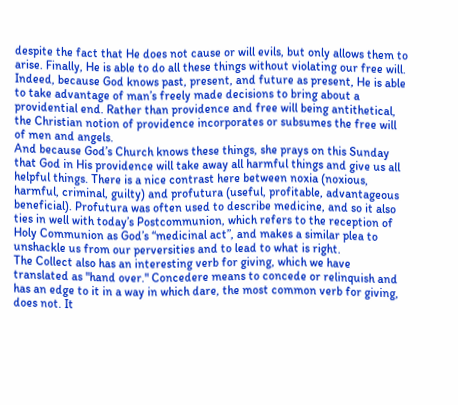despite the fact that He does not cause or will evils, but only allows them to arise. Finally, He is able to do all these things without violating our free will. Indeed, because God knows past, present, and future as present, He is able to take advantage of man’s freely made decisions to bring about a providential end. Rather than providence and free will being antithetical, the Christian notion of providence incorporates or subsumes the free will of men and angels.
And because God’s Church knows these things, she prays on this Sunday that God in His providence will take away all harmful things and give us all helpful things. There is a nice contrast here between noxia (noxious, harmful, criminal, guilty) and profutura (useful, profitable, advantageous beneficial). Profutura was often used to describe medicine, and so it also ties in well with today’s Postcommunion, which refers to the reception of Holy Communion as God’s “medicinal act”, and makes a similar plea to unshackle us from our perversities and to lead to what is right.
The Collect also has an interesting verb for giving, which we have translated as "hand over." Concedere means to concede or relinquish and has an edge to it in a way in which dare, the most common verb for giving, does not. It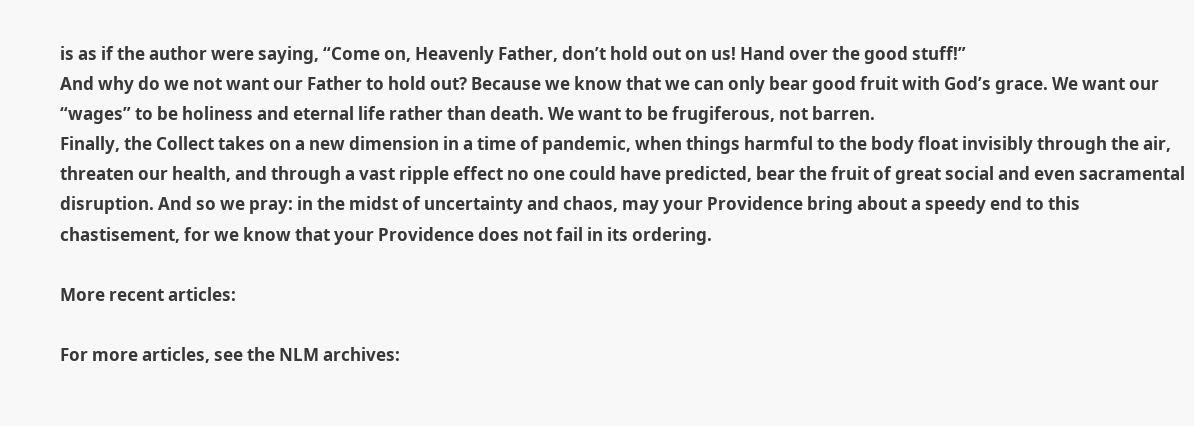is as if the author were saying, “Come on, Heavenly Father, don’t hold out on us! Hand over the good stuff!”
And why do we not want our Father to hold out? Because we know that we can only bear good fruit with God’s grace. We want our “wages” to be holiness and eternal life rather than death. We want to be frugiferous, not barren.
Finally, the Collect takes on a new dimension in a time of pandemic, when things harmful to the body float invisibly through the air, threaten our health, and through a vast ripple effect no one could have predicted, bear the fruit of great social and even sacramental disruption. And so we pray: in the midst of uncertainty and chaos, may your Providence bring about a speedy end to this chastisement, for we know that your Providence does not fail in its ordering.

More recent articles:

For more articles, see the NLM archives: